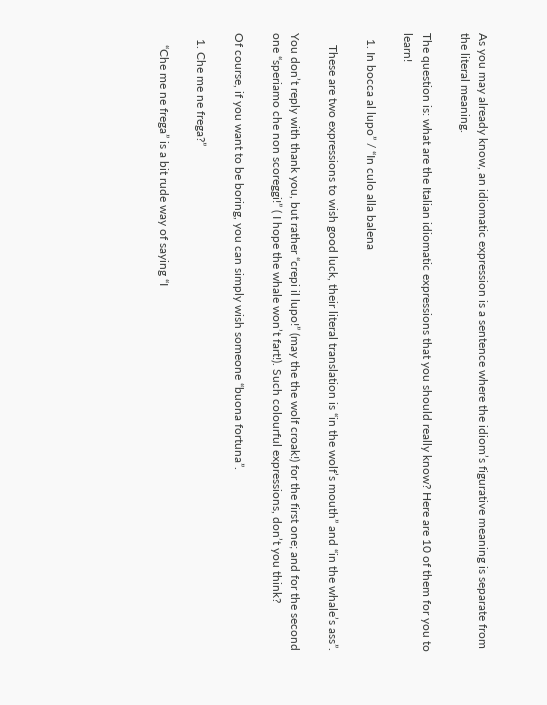As you may already know, an idiomatic expression is a sentence where the idiom’s figurative meaning is separate from the literal meaning.

The question is: what are the Italian idiomatic expressions that you should really know? Here are 10 of them for you to learn!

  1. In bocca al lupo” / “In culo alla balena

    These are two expressions to wish good luck, their literal translation is “in the wolf’s mouth” and “in the whale’s ass”.

You don’t reply with thank you, but rather “crepi il lupo!” (may the the wolf croak!) for the first one; and for the second one “speriamo che non scoreggi!” ( I hope the whale won’t fart!). Such colourful expressions, don’t you think?

Of course, if you want to be boring, you can simply wish someone “buona fortuna”.

  1. Che me ne frega?”

    “Che me ne frega” is a bit rude way of saying “I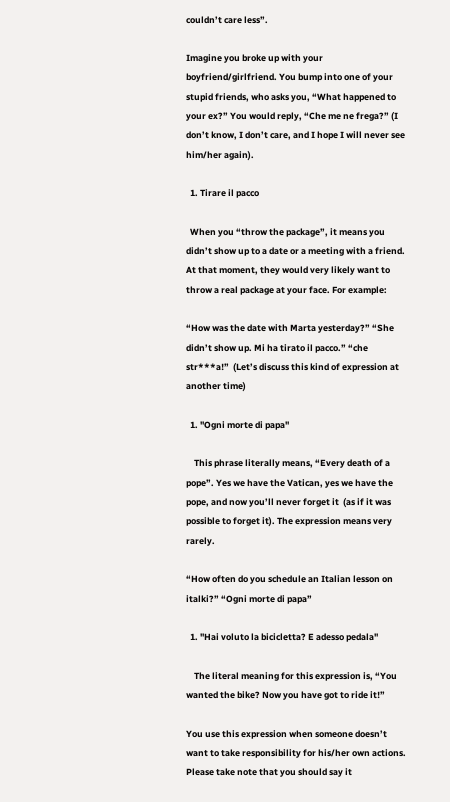couldn’t care less”.

Imagine you broke up with your boyfriend/girlfriend. You bump into one of your stupid friends, who asks you, “What happened to your ex?” You would reply, “Che me ne frega?” (I don’t know, I don’t care, and I hope I will never see him/her again).

  1. Tirare il pacco

  When you “throw the package”, it means you didn’t show up to a date or a meeting with a friend. At that moment, they would very likely want to throw a real package at your face. For example:

“How was the date with Marta yesterday?” “She didn’t show up. Mi ha tirato il pacco.” “che str***a!”  (Let’s discuss this kind of expression at another time)

  1. "Ogni morte di papa"

    This phrase literally means, “Every death of a pope”. Yes we have the Vatican, yes we have the pope, and now you’ll never forget it  (as if it was possible to forget it). The expression means very rarely.

“How often do you schedule an Italian lesson on italki?” “Ogni morte di papa”

  1. "Hai voluto la bicicletta? E adesso pedala"

    The literal meaning for this expression is, “You wanted the bike? Now you have got to ride it!”

You use this expression when someone doesn’t want to take responsibility for his/her own actions. Please take note that you should say it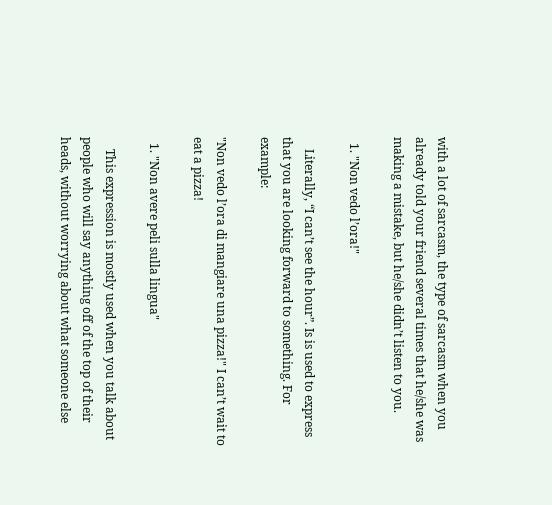with a lot of sarcasm, the type of sarcasm when you already told your friend several times that he/she was making a mistake, but he/she didn’t listen to you.

  1. "Non vedo l’ora!"

    Literally, “I can’t see the hour”. Is is used to express that you are looking forward to something. For example:

"Non vedo l’ora di mangiare una pizza!" I can’t wait to eat a pizza!

  1. "Non avere peli sulla lingua"

    This expression is mostly used when you talk about people who will say anything off of the top of their heads, without worrying about what someone else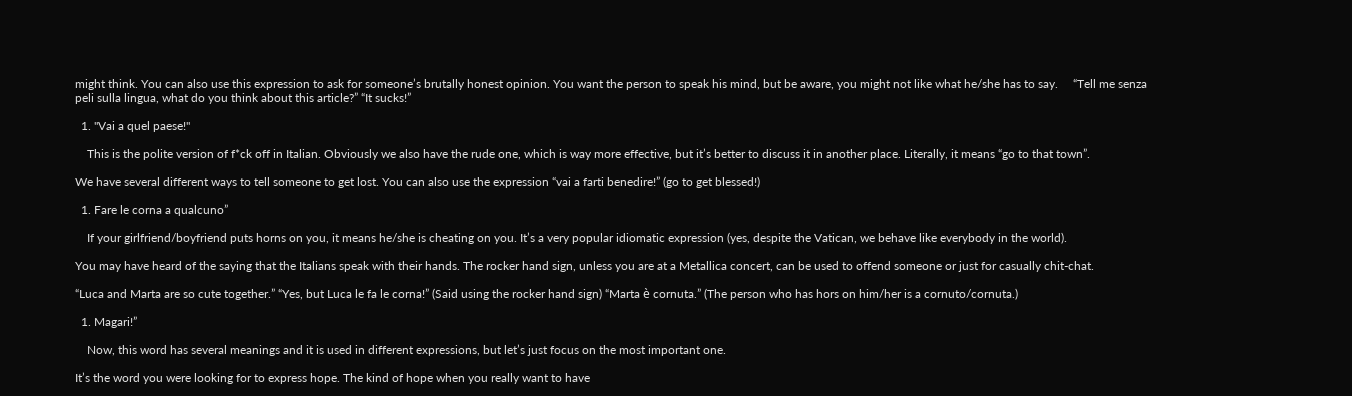might think. You can also use this expression to ask for someone’s brutally honest opinion. You want the person to speak his mind, but be aware, you might not like what he/she has to say.     “Tell me senza peli sulla lingua, what do you think about this article?” “It sucks!”

  1. "Vai a quel paese!"

    This is the polite version of f*ck off in Italian. Obviously we also have the rude one, which is way more effective, but it’s better to discuss it in another place. Literally, it means “go to that town”.

We have several different ways to tell someone to get lost. You can also use the expression “vai a farti benedire!” (go to get blessed!)

  1. Fare le corna a qualcuno”

    If your girlfriend/boyfriend puts horns on you, it means he/she is cheating on you. It’s a very popular idiomatic expression (yes, despite the Vatican, we behave like everybody in the world).

You may have heard of the saying that the Italians speak with their hands. The rocker hand sign, unless you are at a Metallica concert, can be used to offend someone or just for casually chit-chat.

“Luca and Marta are so cute together.” “Yes, but Luca le fa le corna!” (Said using the rocker hand sign) “Marta è cornuta.” (The person who has hors on him/her is a cornuto/cornuta.)

  1. Magari!”

    Now, this word has several meanings and it is used in different expressions, but let’s just focus on the most important one.

It’s the word you were looking for to express hope. The kind of hope when you really want to have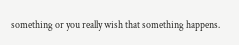something or you really wish that something happens.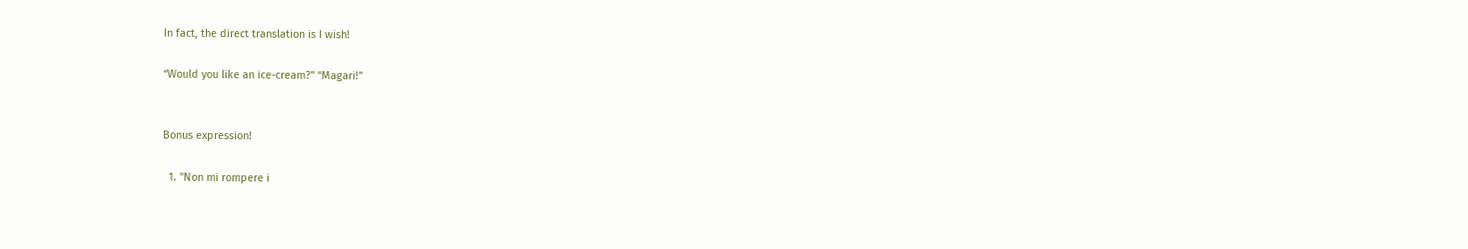In fact, the direct translation is I wish!

“Would you like an ice-cream?” “Magari!”


Bonus expression!

  1. "Non mi rompere i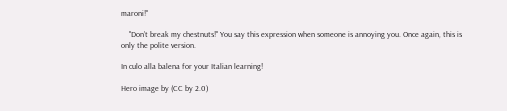maroni!"

    "Don’t break my chestnuts!" You say this expression when someone is annoying you. Once again, this is only the polite version.

In culo alla balena for your Italian learning!

Hero image by (CC by 2.0)